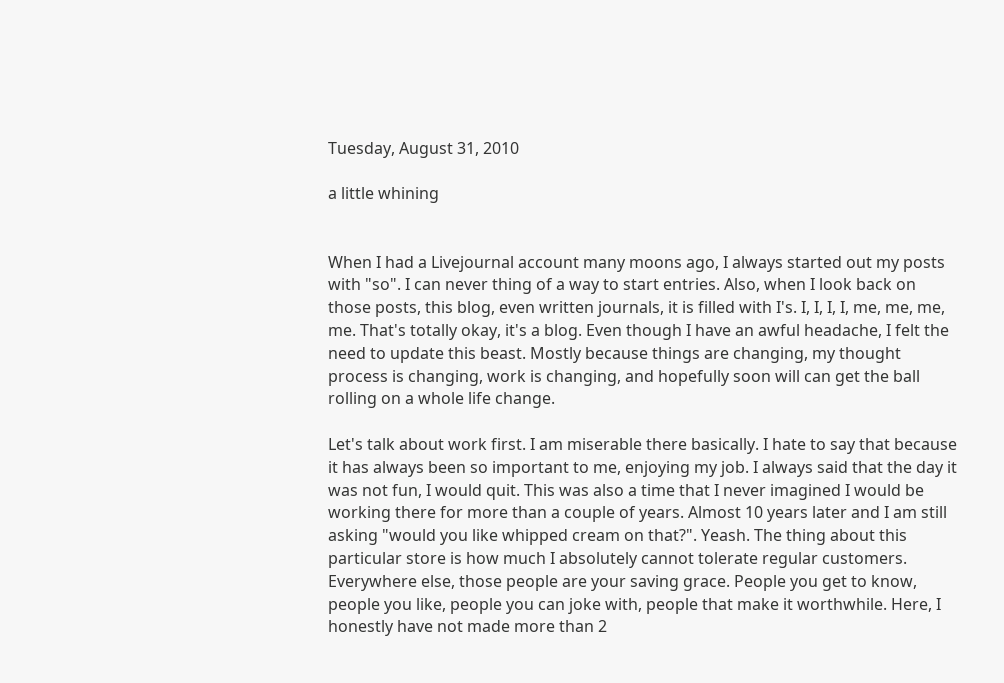Tuesday, August 31, 2010

a little whining


When I had a Livejournal account many moons ago, I always started out my posts with "so". I can never thing of a way to start entries. Also, when I look back on those posts, this blog, even written journals, it is filled with I's. I, I, I, I, me, me, me, me. That's totally okay, it's a blog. Even though I have an awful headache, I felt the need to update this beast. Mostly because things are changing, my thought process is changing, work is changing, and hopefully soon will can get the ball rolling on a whole life change.

Let's talk about work first. I am miserable there basically. I hate to say that because it has always been so important to me, enjoying my job. I always said that the day it was not fun, I would quit. This was also a time that I never imagined I would be working there for more than a couple of years. Almost 10 years later and I am still asking "would you like whipped cream on that?". Yeash. The thing about this particular store is how much I absolutely cannot tolerate regular customers. Everywhere else, those people are your saving grace. People you get to know, people you like, people you can joke with, people that make it worthwhile. Here, I honestly have not made more than 2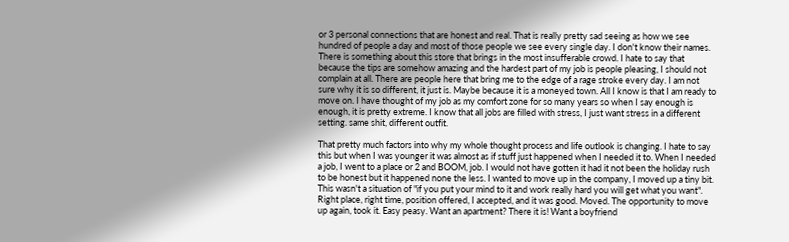or 3 personal connections that are honest and real. That is really pretty sad seeing as how we see hundred of people a day and most of those people we see every single day. I don't know their names. There is something about this store that brings in the most insufferable crowd. I hate to say that because the tips are somehow amazing and the hardest part of my job is people pleasing, I should not complain at all. There are people here that bring me to the edge of a rage stroke every day. I am not sure why it is so different, it just is. Maybe because it is a moneyed town. All I know is that I am ready to move on. I have thought of my job as my comfort zone for so many years so when I say enough is enough, it is pretty extreme. I know that all jobs are filled with stress, I just want stress in a different setting. same shit, different outfit.

That pretty much factors into why my whole thought process and life outlook is changing. I hate to say this but when I was younger it was almost as if stuff just happened when I needed it to. When I needed a job, I went to a place or 2 and BOOM, job. I would not have gotten it had it not been the holiday rush to be honest but it happened none the less. I wanted to move up in the company, I moved up a tiny bit. This wasn't a situation of "if you put your mind to it and work really hard you will get what you want". Right place, right time, position offered, I accepted, and it was good. Moved. The opportunity to move up again, took it. Easy peasy. Want an apartment? There it is! Want a boyfriend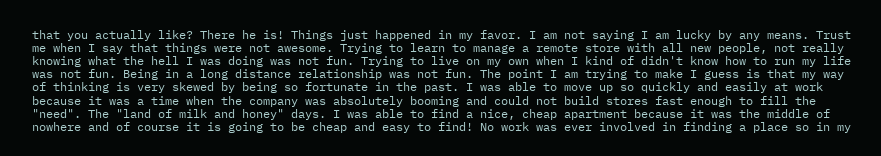that you actually like? There he is! Things just happened in my favor. I am not saying I am lucky by any means. Trust me when I say that things were not awesome. Trying to learn to manage a remote store with all new people, not really knowing what the hell I was doing was not fun. Trying to live on my own when I kind of didn't know how to run my life was not fun. Being in a long distance relationship was not fun. The point I am trying to make I guess is that my way of thinking is very skewed by being so fortunate in the past. I was able to move up so quickly and easily at work because it was a time when the company was absolutely booming and could not build stores fast enough to fill the "need". The "land of milk and honey" days. I was able to find a nice, cheap apartment because it was the middle of nowhere and of course it is going to be cheap and easy to find! No work was ever involved in finding a place so in my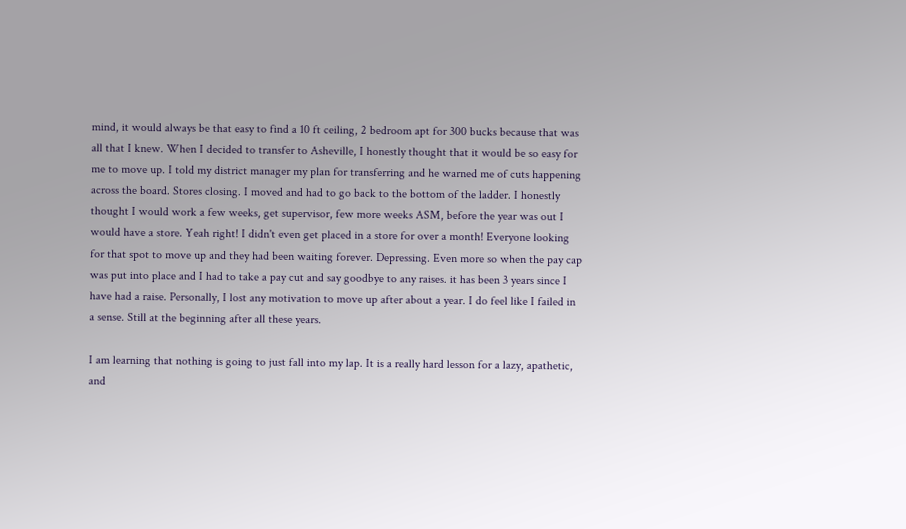mind, it would always be that easy to find a 10 ft ceiling, 2 bedroom apt for 300 bucks because that was all that I knew. When I decided to transfer to Asheville, I honestly thought that it would be so easy for me to move up. I told my district manager my plan for transferring and he warned me of cuts happening across the board. Stores closing. I moved and had to go back to the bottom of the ladder. I honestly thought I would work a few weeks, get supervisor, few more weeks ASM, before the year was out I would have a store. Yeah right! I didn't even get placed in a store for over a month! Everyone looking for that spot to move up and they had been waiting forever. Depressing. Even more so when the pay cap was put into place and I had to take a pay cut and say goodbye to any raises. it has been 3 years since I have had a raise. Personally, I lost any motivation to move up after about a year. I do feel like I failed in a sense. Still at the beginning after all these years.

I am learning that nothing is going to just fall into my lap. It is a really hard lesson for a lazy, apathetic, and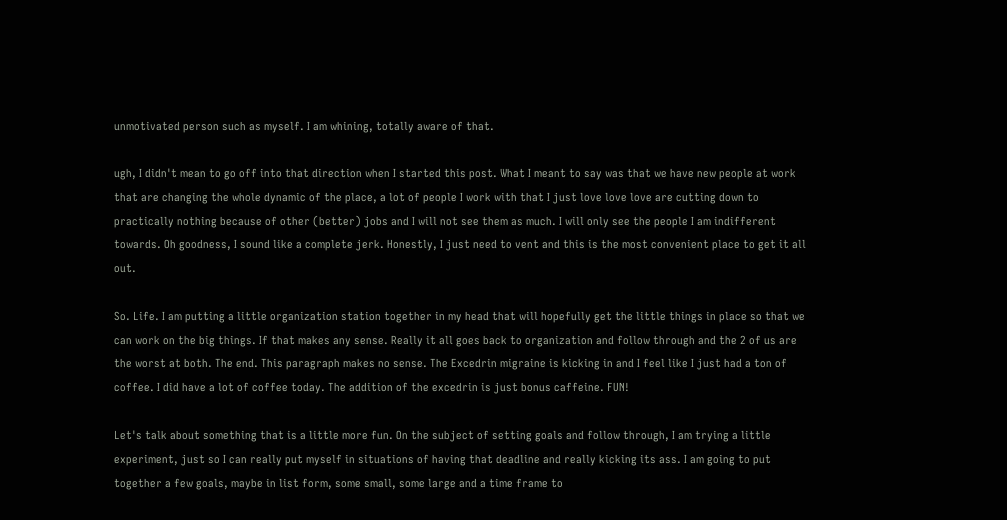unmotivated person such as myself. I am whining, totally aware of that.

ugh, I didn't mean to go off into that direction when I started this post. What I meant to say was that we have new people at work that are changing the whole dynamic of the place, a lot of people I work with that I just love love love are cutting down to practically nothing because of other (better) jobs and I will not see them as much. I will only see the people I am indifferent towards. Oh goodness, I sound like a complete jerk. Honestly, I just need to vent and this is the most convenient place to get it all out.

So. Life. I am putting a little organization station together in my head that will hopefully get the little things in place so that we can work on the big things. If that makes any sense. Really it all goes back to organization and follow through and the 2 of us are the worst at both. The end. This paragraph makes no sense. The Excedrin migraine is kicking in and I feel like I just had a ton of coffee. I did have a lot of coffee today. The addition of the excedrin is just bonus caffeine. FUN!

Let's talk about something that is a little more fun. On the subject of setting goals and follow through, I am trying a little experiment, just so I can really put myself in situations of having that deadline and really kicking its ass. I am going to put together a few goals, maybe in list form, some small, some large and a time frame to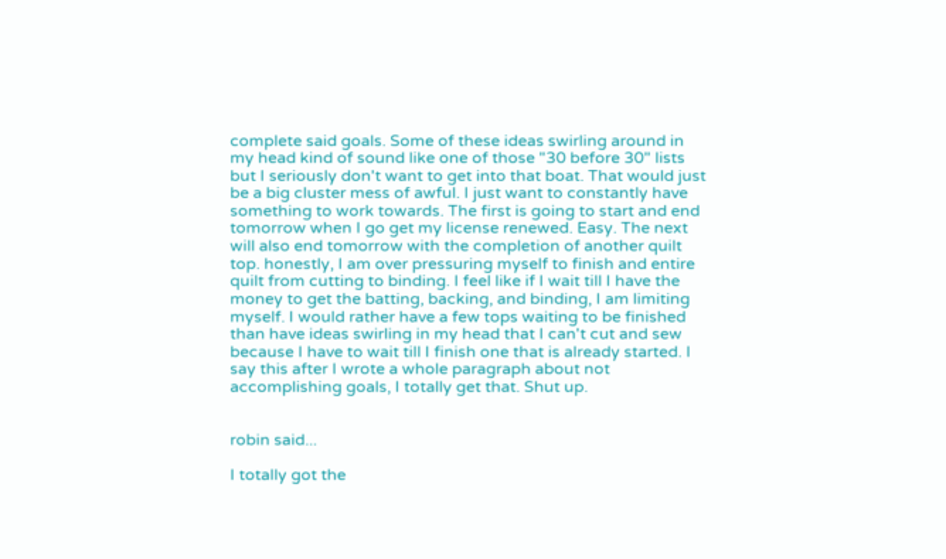complete said goals. Some of these ideas swirling around in my head kind of sound like one of those "30 before 30" lists but I seriously don't want to get into that boat. That would just be a big cluster mess of awful. I just want to constantly have something to work towards. The first is going to start and end tomorrow when I go get my license renewed. Easy. The next will also end tomorrow with the completion of another quilt top. honestly, I am over pressuring myself to finish and entire quilt from cutting to binding. I feel like if I wait till I have the money to get the batting, backing, and binding, I am limiting myself. I would rather have a few tops waiting to be finished than have ideas swirling in my head that I can't cut and sew because I have to wait till I finish one that is already started. I say this after I wrote a whole paragraph about not accomplishing goals, I totally get that. Shut up.


robin said...

I totally got the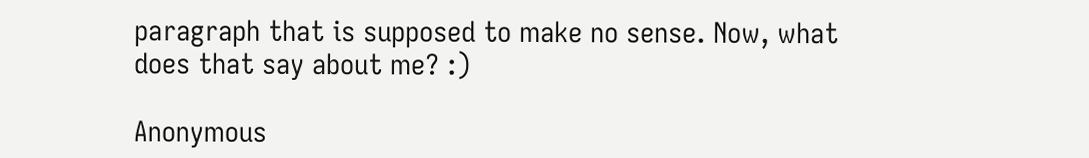paragraph that is supposed to make no sense. Now, what does that say about me? :)

Anonymous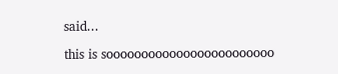said...

this is soooooooooooooooooooooooo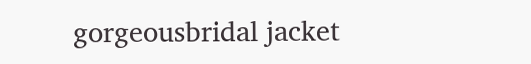gorgeousbridal jacket